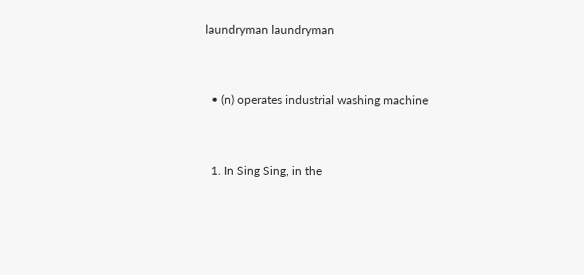laundryman laundryman


  • (n) operates industrial washing machine


  1. In Sing Sing, in the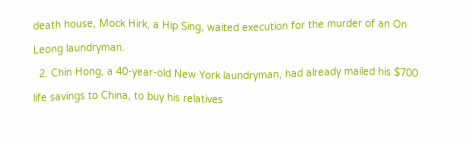death house, Mock Hirk, a Hip Sing, waited execution for the murder of an On Leong laundryman.
  2. Chin Hong, a 40-year-old New York laundryman, had already mailed his $700 life savings to China, to buy his relatives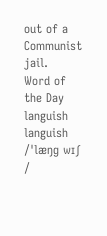out of a Communist jail.
Word of the Day
languish languish
/ˈlæŋɡ wɪʃ /